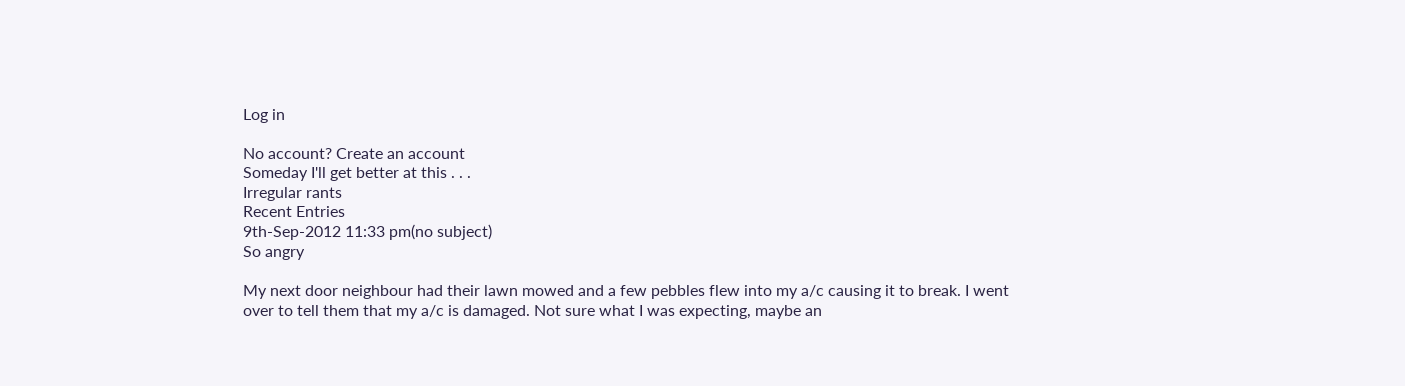Log in

No account? Create an account
Someday I'll get better at this . . .
Irregular rants
Recent Entries
9th-Sep-2012 11:33 pm(no subject)
So angry

My next door neighbour had their lawn mowed and a few pebbles flew into my a/c causing it to break. I went over to tell them that my a/c is damaged. Not sure what I was expecting, maybe an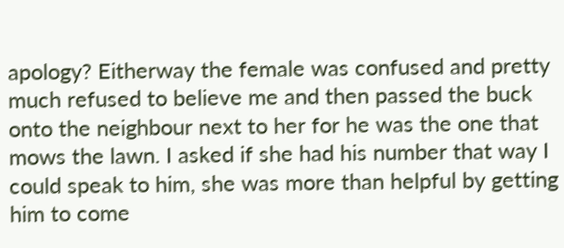apology? Eitherway the female was confused and pretty much refused to believe me and then passed the buck onto the neighbour next to her for he was the one that mows the lawn. I asked if she had his number that way I could speak to him, she was more than helpful by getting him to come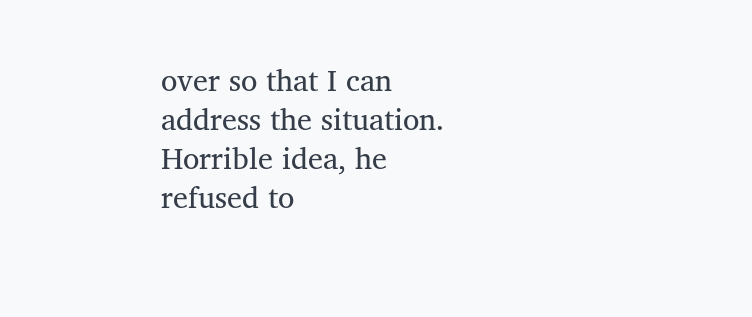over so that I can address the situation. Horrible idea, he refused to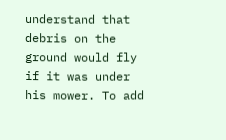understand that debris on the ground would fly if it was under his mower. To add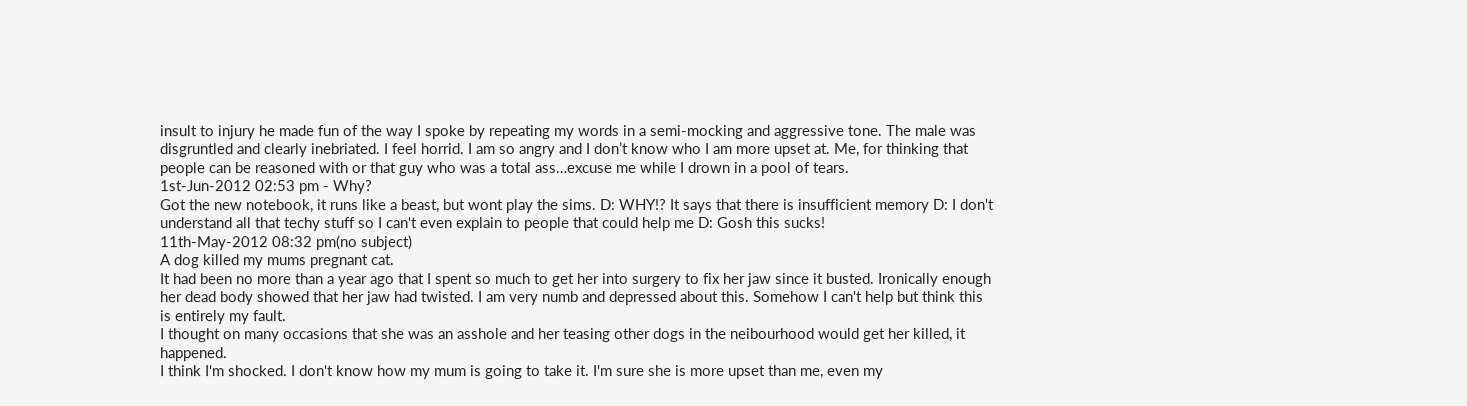insult to injury he made fun of the way I spoke by repeating my words in a semi-mocking and aggressive tone. The male was disgruntled and clearly inebriated. I feel horrid. I am so angry and I don’t know who I am more upset at. Me, for thinking that people can be reasoned with or that guy who was a total ass…excuse me while I drown in a pool of tears.
1st-Jun-2012 02:53 pm - Why?
Got the new notebook, it runs like a beast, but wont play the sims. D: WHY!? It says that there is insufficient memory D: I don't understand all that techy stuff so I can't even explain to people that could help me D: Gosh this sucks!
11th-May-2012 08:32 pm(no subject)
A dog killed my mums pregnant cat.
It had been no more than a year ago that I spent so much to get her into surgery to fix her jaw since it busted. Ironically enough her dead body showed that her jaw had twisted. I am very numb and depressed about this. Somehow I can't help but think this is entirely my fault.
I thought on many occasions that she was an asshole and her teasing other dogs in the neibourhood would get her killed, it happened.
I think I'm shocked. I don't know how my mum is going to take it. I'm sure she is more upset than me, even my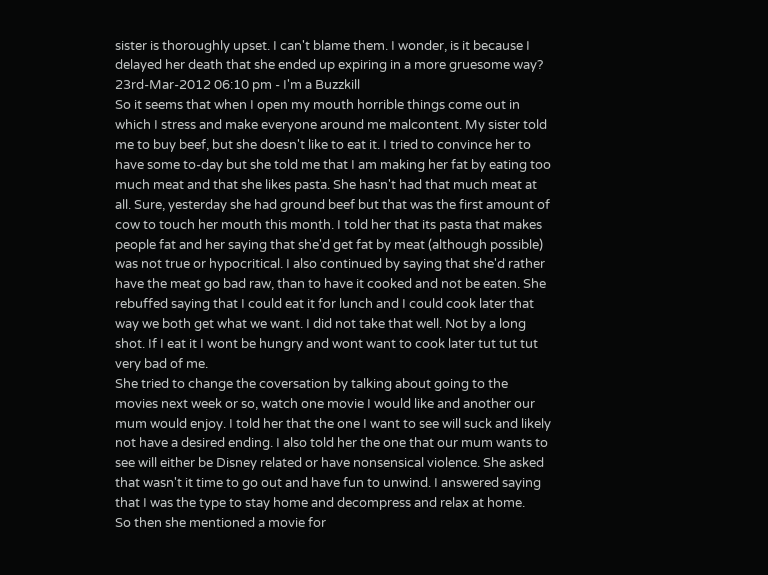sister is thoroughly upset. I can't blame them. I wonder, is it because I delayed her death that she ended up expiring in a more gruesome way?
23rd-Mar-2012 06:10 pm - I'm a Buzzkill
So it seems that when I open my mouth horrible things come out in which I stress and make everyone around me malcontent. My sister told me to buy beef, but she doesn't like to eat it. I tried to convince her to have some to-day but she told me that I am making her fat by eating too much meat and that she likes pasta. She hasn't had that much meat at all. Sure, yesterday she had ground beef but that was the first amount of cow to touch her mouth this month. I told her that its pasta that makes people fat and her saying that she'd get fat by meat (although possible) was not true or hypocritical. I also continued by saying that she'd rather have the meat go bad raw, than to have it cooked and not be eaten. She rebuffed saying that I could eat it for lunch and I could cook later that way we both get what we want. I did not take that well. Not by a long shot. If I eat it I wont be hungry and wont want to cook later tut tut tut very bad of me.
She tried to change the coversation by talking about going to the movies next week or so, watch one movie I would like and another our mum would enjoy. I told her that the one I want to see will suck and likely not have a desired ending. I also told her the one that our mum wants to see will either be Disney related or have nonsensical violence. She asked that wasn't it time to go out and have fun to unwind. I answered saying that I was the type to stay home and decompress and relax at home.
So then she mentioned a movie for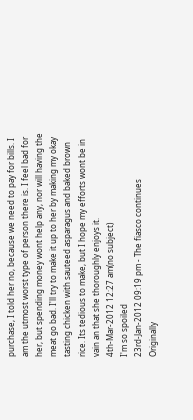purchase, I told her no, because we need to pay for bills. I am the utmost worst type of person there is. I feel bad for her, but spending money wont help any, nor will having the meat go bad. I'll try to make it up to her by making my okay tasting chicken with sauteed asparagus and baked brown rice. Its tedious to make, but I hope my efforts wont be in vain an that she thoroughly enjoys it.
4th-Mar-2012 12:27 am(no subject)
I'm so spoiled
23rd-Jan-2012 09:19 pm - The fiasco continues
Originally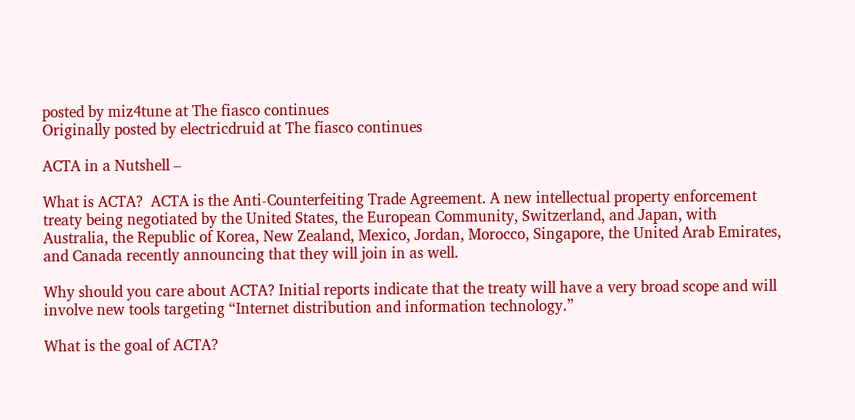posted by miz4tune at The fiasco continues
Originally posted by electricdruid at The fiasco continues

ACTA in a Nutshell –

What is ACTA?  ACTA is the Anti-Counterfeiting Trade Agreement. A new intellectual property enforcement treaty being negotiated by the United States, the European Community, Switzerland, and Japan, with Australia, the Republic of Korea, New Zealand, Mexico, Jordan, Morocco, Singapore, the United Arab Emirates, and Canada recently announcing that they will join in as well.

Why should you care about ACTA? Initial reports indicate that the treaty will have a very broad scope and will involve new tools targeting “Internet distribution and information technology.”

What is the goal of ACTA?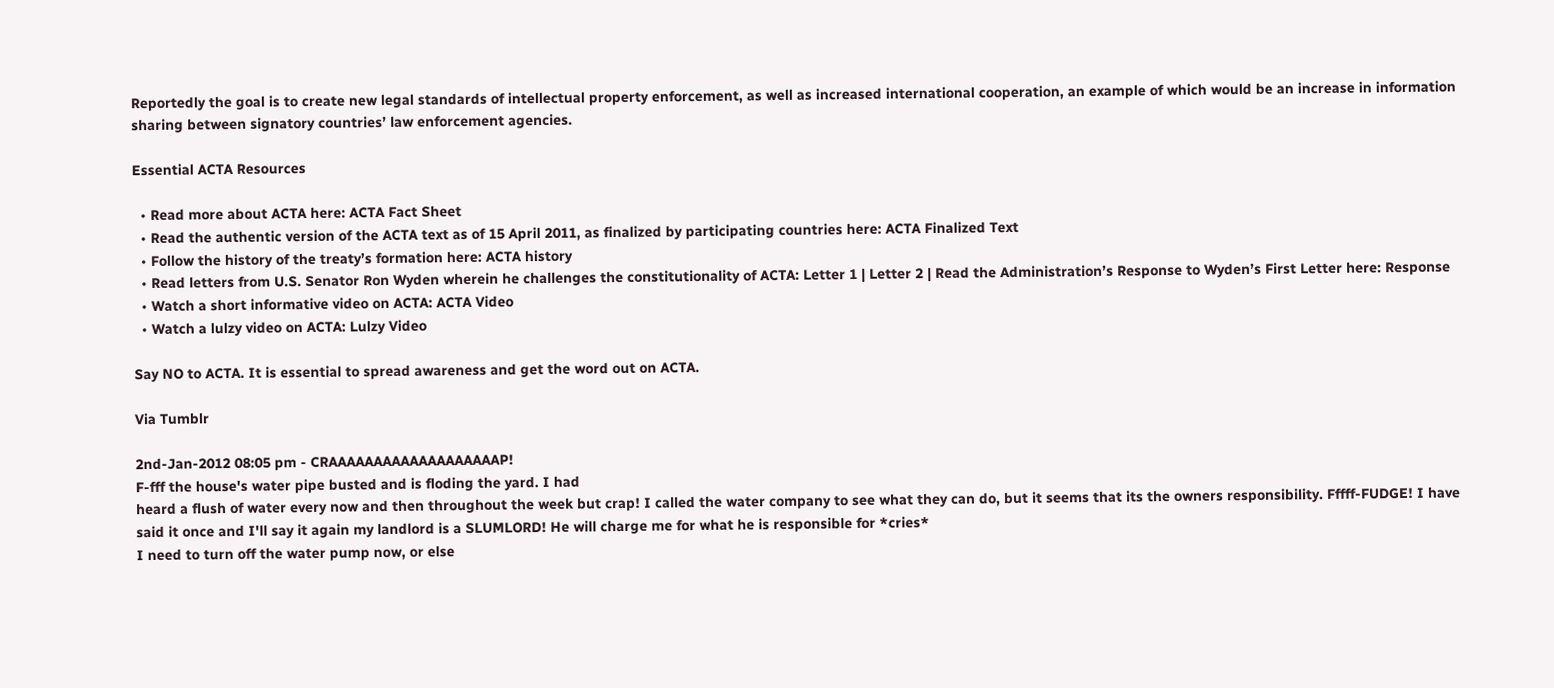Reportedly the goal is to create new legal standards of intellectual property enforcement, as well as increased international cooperation, an example of which would be an increase in information sharing between signatory countries’ law enforcement agencies.

Essential ACTA Resources

  • Read more about ACTA here: ACTA Fact Sheet
  • Read the authentic version of the ACTA text as of 15 April 2011, as finalized by participating countries here: ACTA Finalized Text
  • Follow the history of the treaty’s formation here: ACTA history
  • Read letters from U.S. Senator Ron Wyden wherein he challenges the constitutionality of ACTA: Letter 1 | Letter 2 | Read the Administration’s Response to Wyden’s First Letter here: Response
  • Watch a short informative video on ACTA: ACTA Video
  • Watch a lulzy video on ACTA: Lulzy Video

Say NO to ACTA. It is essential to spread awareness and get the word out on ACTA.

Via Tumblr

2nd-Jan-2012 08:05 pm - CRAAAAAAAAAAAAAAAAAAAP!
F-fff the house's water pipe busted and is floding the yard. I had
heard a flush of water every now and then throughout the week but crap! I called the water company to see what they can do, but it seems that its the owners responsibility. Fffff-FUDGE! I have said it once and I'll say it again my landlord is a SLUMLORD! He will charge me for what he is responsible for *cries*
I need to turn off the water pump now, or else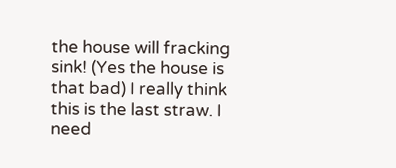the house will fracking sink! (Yes the house is that bad) I really think this is the last straw. I need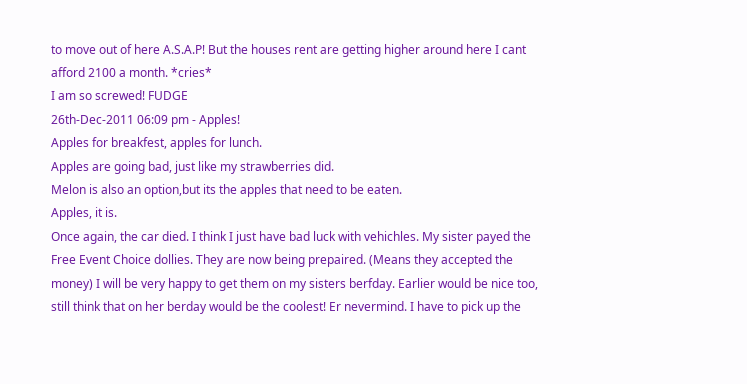to move out of here A.S.A.P! But the houses rent are getting higher around here I cant afford 2100 a month. *cries*
I am so screwed! FUDGE
26th-Dec-2011 06:09 pm - Apples!
Apples for breakfest, apples for lunch.
Apples are going bad, just like my strawberries did.
Melon is also an option,but its the apples that need to be eaten.
Apples, it is.
Once again, the car died. I think I just have bad luck with vehichles. My sister payed the Free Event Choice dollies. They are now being prepaired. (Means they accepted the money) I will be very happy to get them on my sisters berfday. Earlier would be nice too, still think that on her berday would be the coolest! Er nevermind. I have to pick up the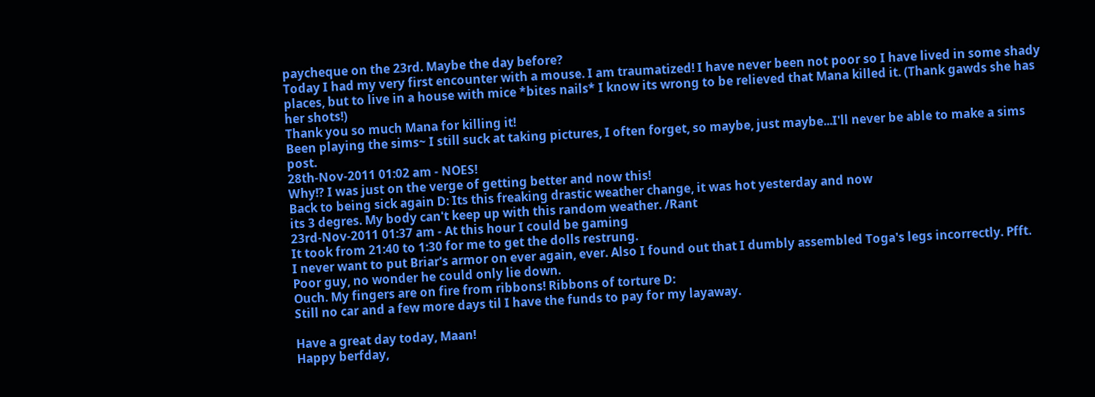paycheque on the 23rd. Maybe the day before?
Today I had my very first encounter with a mouse. I am traumatized! I have never been not poor so I have lived in some shady places, but to live in a house with mice *bites nails* I know its wrong to be relieved that Mana killed it. (Thank gawds she has her shots!)
Thank you so much Mana for killing it!
Been playing the sims~ I still suck at taking pictures, I often forget, so maybe, just maybe...I'll never be able to make a sims post.
28th-Nov-2011 01:02 am - NOES!
Why!? I was just on the verge of getting better and now this!
Back to being sick again D: Its this freaking drastic weather change, it was hot yesterday and now
its 3 degres. My body can't keep up with this random weather. /Rant
23rd-Nov-2011 01:37 am - At this hour I could be gaming
It took from 21:40 to 1:30 for me to get the dolls restrung.
I never want to put Briar's armor on ever again, ever. Also I found out that I dumbly assembled Toga's legs incorrectly. Pfft. Poor guy, no wonder he could only lie down.
Ouch. My fingers are on fire from ribbons! Ribbons of torture D:
Still no car and a few more days til I have the funds to pay for my layaway.

Have a great day today, Maan!
Happy berfday,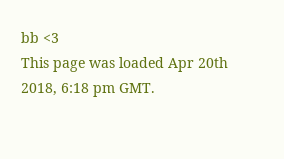bb <3
This page was loaded Apr 20th 2018, 6:18 pm GMT.